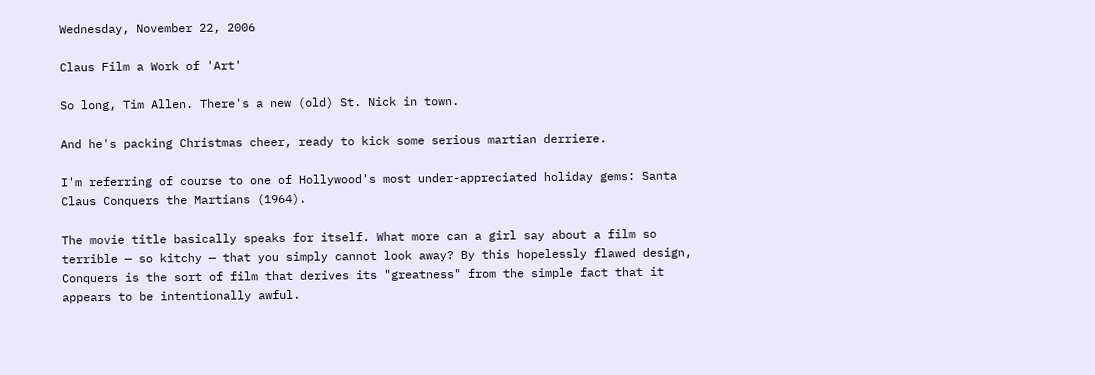Wednesday, November 22, 2006

Claus Film a Work of 'Art'

So long, Tim Allen. There's a new (old) St. Nick in town.

And he's packing Christmas cheer, ready to kick some serious martian derriere.

I'm referring of course to one of Hollywood's most under-appreciated holiday gems: Santa Claus Conquers the Martians (1964).

The movie title basically speaks for itself. What more can a girl say about a film so terrible — so kitchy — that you simply cannot look away? By this hopelessly flawed design, Conquers is the sort of film that derives its "greatness" from the simple fact that it appears to be intentionally awful.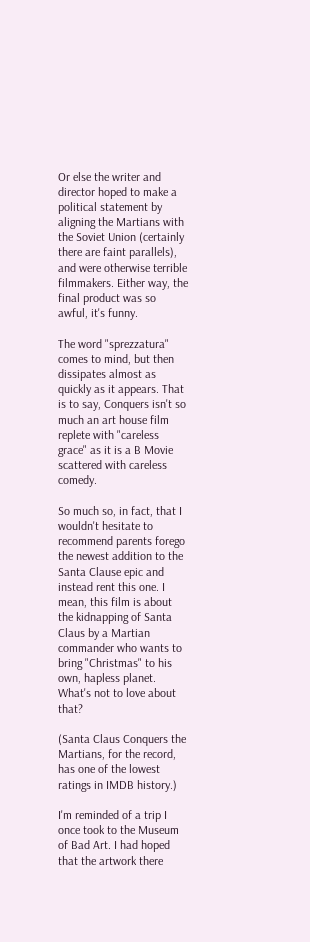Or else the writer and director hoped to make a political statement by aligning the Martians with the Soviet Union (certainly there are faint parallels), and were otherwise terrible filmmakers. Either way, the final product was so awful, it's funny.

The word "sprezzatura" comes to mind, but then dissipates almost as quickly as it appears. That is to say, Conquers isn't so much an art house film replete with "careless grace" as it is a B Movie scattered with careless comedy.

So much so, in fact, that I wouldn't hesitate to recommend parents forego the newest addition to the Santa Clause epic and instead rent this one. I mean, this film is about the kidnapping of Santa Claus by a Martian commander who wants to bring "Christmas" to his own, hapless planet. What's not to love about that?

(Santa Claus Conquers the Martians, for the record, has one of the lowest ratings in IMDB history.)

I'm reminded of a trip I once took to the Museum of Bad Art. I had hoped that the artwork there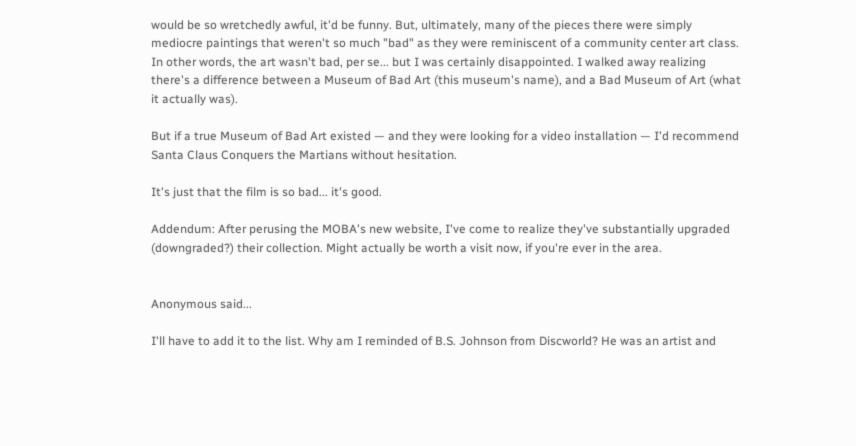would be so wretchedly awful, it'd be funny. But, ultimately, many of the pieces there were simply mediocre paintings that weren't so much "bad" as they were reminiscent of a community center art class. In other words, the art wasn't bad, per se... but I was certainly disappointed. I walked away realizing there's a difference between a Museum of Bad Art (this museum's name), and a Bad Museum of Art (what it actually was).

But if a true Museum of Bad Art existed — and they were looking for a video installation — I'd recommend Santa Claus Conquers the Martians without hesitation.

It's just that the film is so bad... it's good.

Addendum: After perusing the MOBA's new website, I've come to realize they've substantially upgraded (downgraded?) their collection. Might actually be worth a visit now, if you're ever in the area.


Anonymous said...

I'll have to add it to the list. Why am I reminded of B.S. Johnson from Discworld? He was an artist and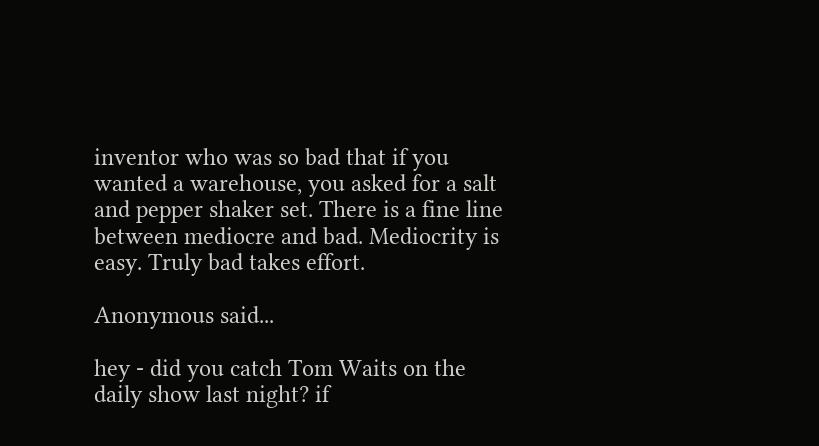inventor who was so bad that if you wanted a warehouse, you asked for a salt and pepper shaker set. There is a fine line between mediocre and bad. Mediocrity is easy. Truly bad takes effort.

Anonymous said...

hey - did you catch Tom Waits on the daily show last night? if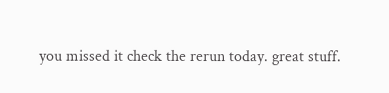you missed it check the rerun today. great stuff.